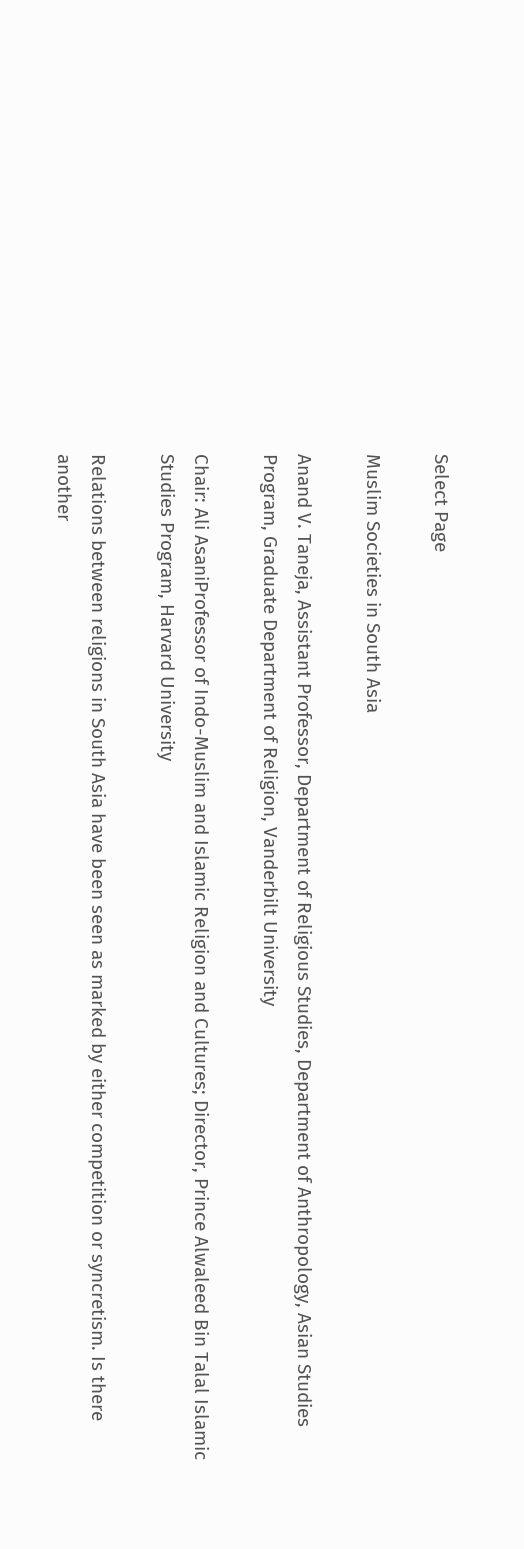Select Page

Muslim Societies in South Asia

Anand V. Taneja, Assistant Professor, Department of Religious Studies, Department of Anthropology, Asian Studies Program, Graduate Department of Religion, Vanderbilt University

Chair: Ali AsaniProfessor of Indo-Muslim and Islamic Religion and Cultures; Director, Prince Alwaleed Bin Talal Islamic Studies Program, Harvard University

Relations between religions in South Asia have been seen as marked by either competition or syncretism. Is there another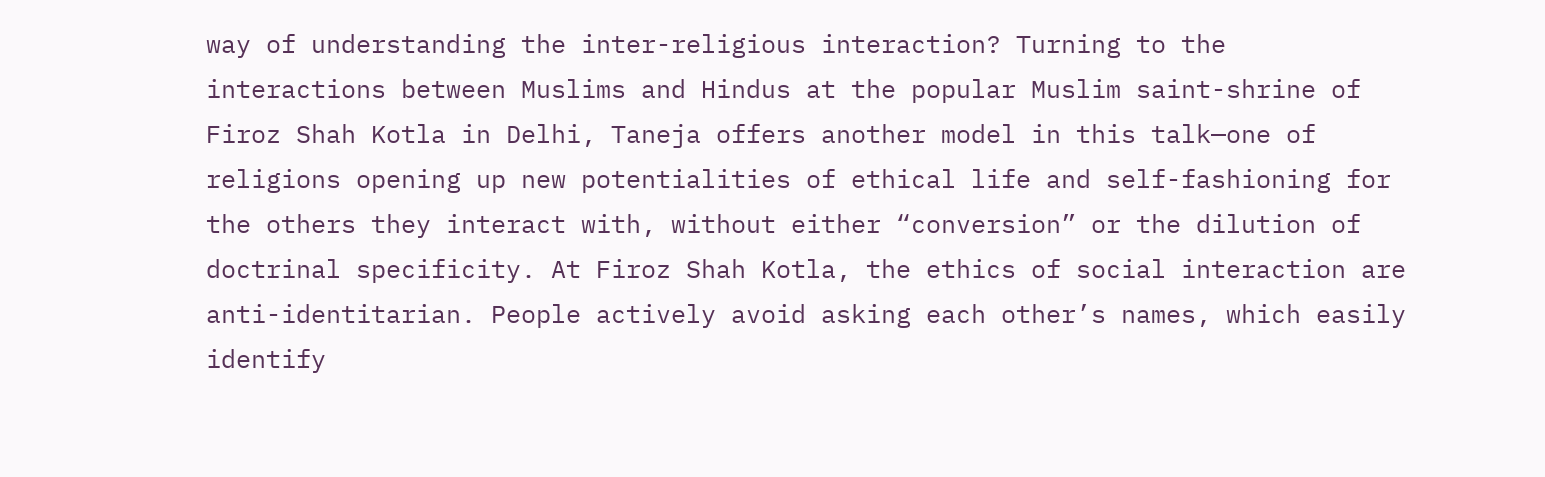way of understanding the inter-religious interaction? Turning to the interactions between Muslims and Hindus at the popular Muslim saint-shrine of Firoz Shah Kotla in Delhi, Taneja offers another model in this talk—one of religions opening up new potentialities of ethical life and self-fashioning for the others they interact with, without either “conversion” or the dilution of doctrinal specificity. At Firoz Shah Kotla, the ethics of social interaction are anti-identitarian. People actively avoid asking each other’s names, which easily identify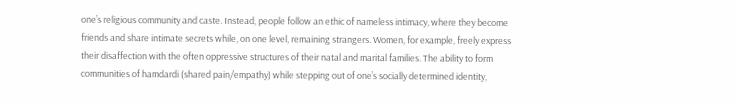one’s religious community and caste. Instead, people follow an ethic of nameless intimacy, where they become friends and share intimate secrets while, on one level, remaining strangers. Women, for example, freely express their disaffection with the often oppressive structures of their natal and marital families. The ability to form communities of hamdardi (shared pain/empathy) while stepping out of one’s socially determined identity,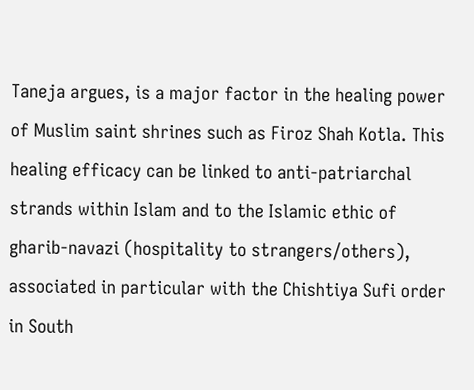Taneja argues, is a major factor in the healing power of Muslim saint shrines such as Firoz Shah Kotla. This healing efficacy can be linked to anti-patriarchal strands within Islam and to the Islamic ethic of gharib-navazi (hospitality to strangers/others), associated in particular with the Chishtiya Sufi order in South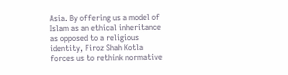Asia. By offering us a model of Islam as an ethical inheritance as opposed to a religious identity, Firoz Shah Kotla forces us to rethink normative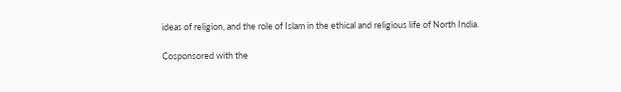ideas of religion, and the role of Islam in the ethical and religious life of North India.

Cosponsored with the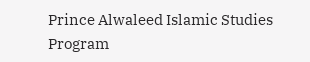Prince Alwaleed Islamic Studies Program